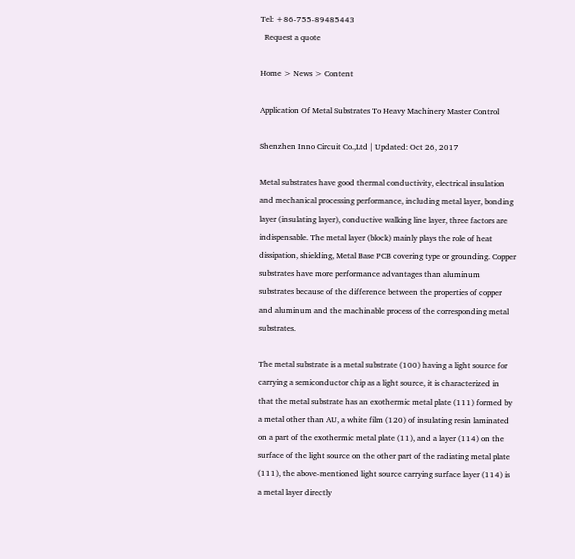Tel: +86-755-89485443
  Request a quote

Home > News > Content

Application Of Metal Substrates To Heavy Machinery Master Control

Shenzhen Inno Circuit Co.,Ltd | Updated: Oct 26, 2017

Metal substrates have good thermal conductivity, electrical insulation and mechanical processing performance, including metal layer, bonding layer (insulating layer), conductive walking line layer, three factors are indispensable. The metal layer (block) mainly plays the role of heat dissipation, shielding, Metal Base PCB covering type or grounding. Copper substrates have more performance advantages than aluminum substrates because of the difference between the properties of copper and aluminum and the machinable process of the corresponding metal substrates.

The metal substrate is a metal substrate (100) having a light source for carrying a semiconductor chip as a light source, it is characterized in that the metal substrate has an exothermic metal plate (111) formed by a metal other than AU, a white film (120) of insulating resin laminated on a part of the exothermic metal plate (11), and a layer (114) on the surface of the light source on the other part of the radiating metal plate (111), the above-mentioned light source carrying surface layer (114) is a metal layer directly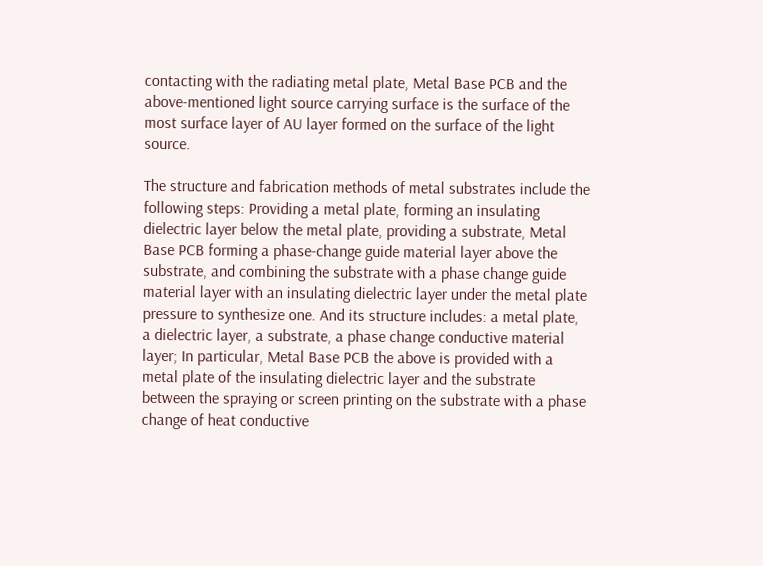contacting with the radiating metal plate, Metal Base PCB and the above-mentioned light source carrying surface is the surface of the most surface layer of AU layer formed on the surface of the light source.

The structure and fabrication methods of metal substrates include the following steps: Providing a metal plate, forming an insulating dielectric layer below the metal plate, providing a substrate, Metal Base PCB forming a phase-change guide material layer above the substrate, and combining the substrate with a phase change guide material layer with an insulating dielectric layer under the metal plate pressure to synthesize one. And its structure includes: a metal plate, a dielectric layer, a substrate, a phase change conductive material layer; In particular, Metal Base PCB the above is provided with a metal plate of the insulating dielectric layer and the substrate between the spraying or screen printing on the substrate with a phase change of heat conductive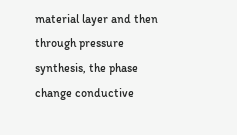material layer and then through pressure synthesis, the phase change conductive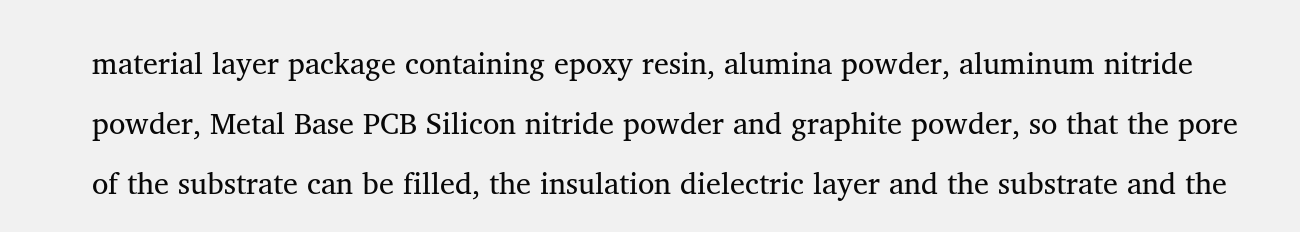material layer package containing epoxy resin, alumina powder, aluminum nitride powder, Metal Base PCB Silicon nitride powder and graphite powder, so that the pore of the substrate can be filled, the insulation dielectric layer and the substrate and the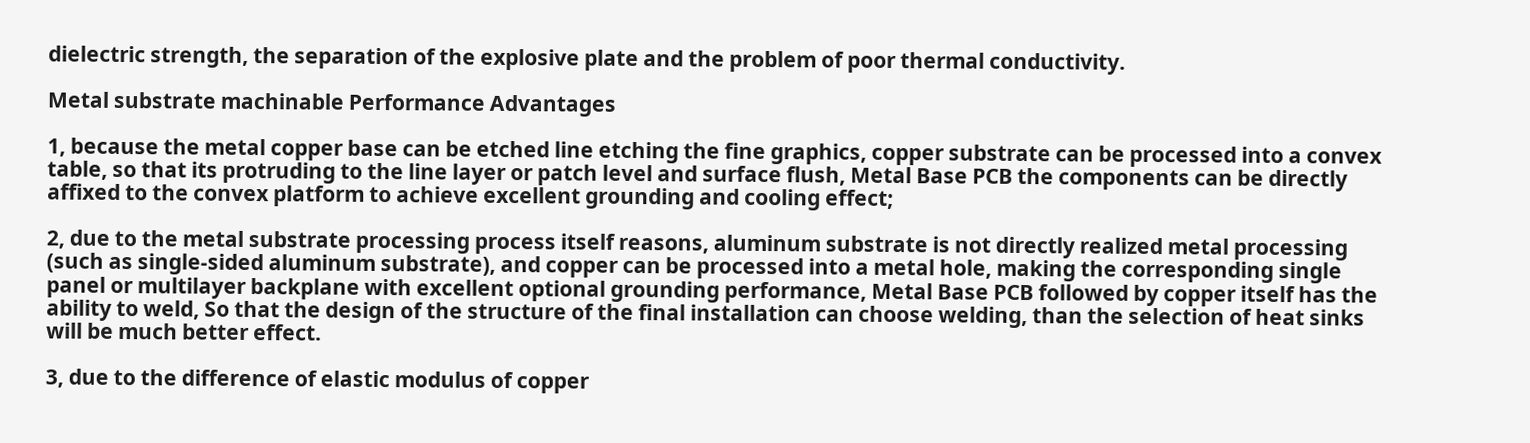dielectric strength, the separation of the explosive plate and the problem of poor thermal conductivity.

Metal substrate machinable Performance Advantages

1, because the metal copper base can be etched line etching the fine graphics, copper substrate can be processed into a convex table, so that its protruding to the line layer or patch level and surface flush, Metal Base PCB the components can be directly affixed to the convex platform to achieve excellent grounding and cooling effect;

2, due to the metal substrate processing process itself reasons, aluminum substrate is not directly realized metal processing (such as single-sided aluminum substrate), and copper can be processed into a metal hole, making the corresponding single panel or multilayer backplane with excellent optional grounding performance, Metal Base PCB followed by copper itself has the ability to weld, So that the design of the structure of the final installation can choose welding, than the selection of heat sinks will be much better effect.

3, due to the difference of elastic modulus of copper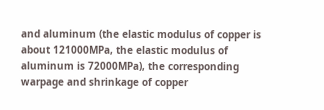and aluminum (the elastic modulus of copper is about 121000MPa, the elastic modulus of aluminum is 72000MPa), the corresponding warpage and shrinkage of copper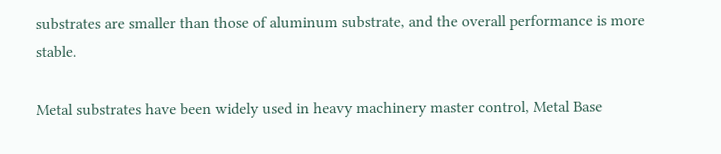substrates are smaller than those of aluminum substrate, and the overall performance is more stable.

Metal substrates have been widely used in heavy machinery master control, Metal Base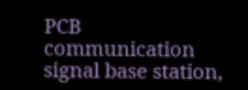PCB communication signal base station,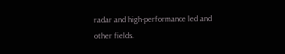radar and high-performance led and other fields.